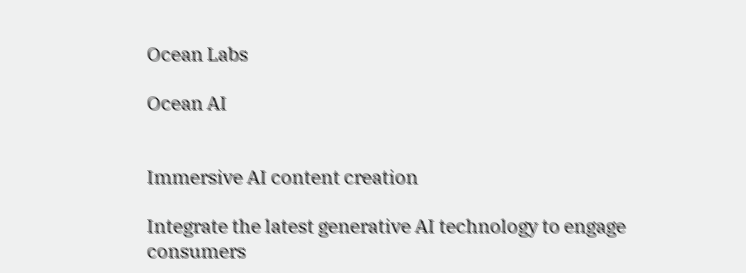Ocean Labs

Ocean AI


Immersive AI content creation

Integrate the latest generative AI technology to engage consumers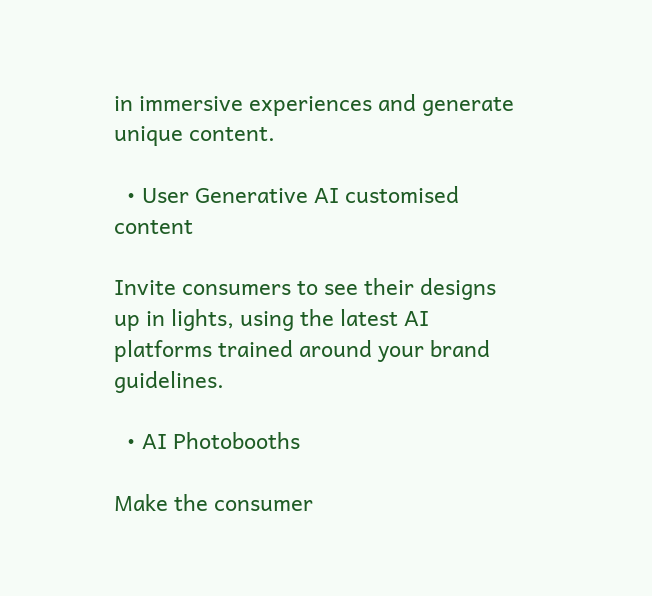in immersive experiences and generate unique content.

  • User Generative AI customised content

Invite consumers to see their designs up in lights, using the latest AI platforms trained around your brand guidelines.

  • AI Photobooths

Make the consumer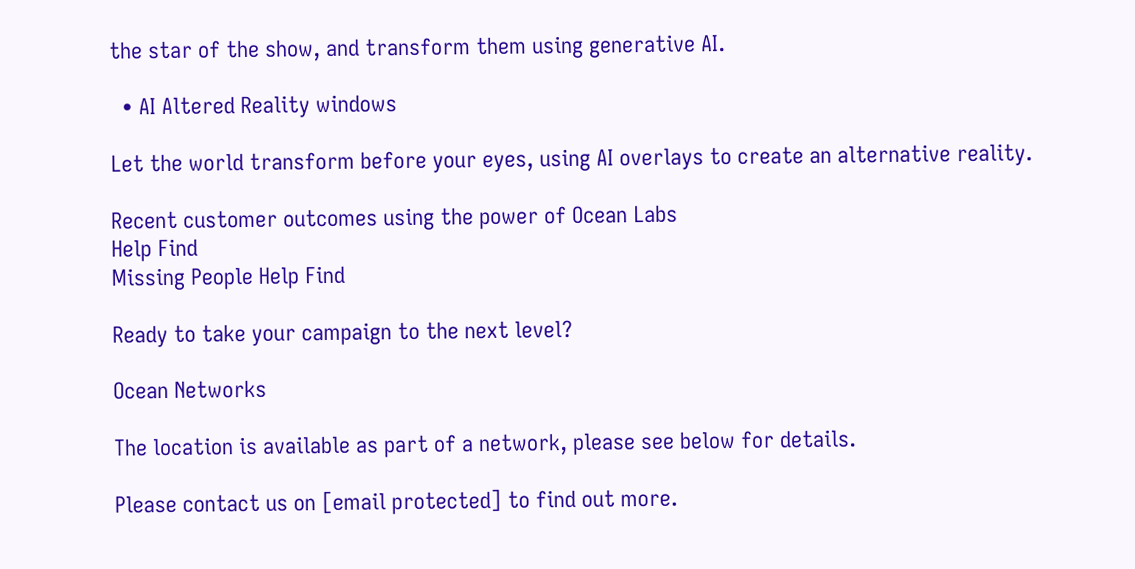the star of the show, and transform them using generative AI.

  • AI Altered Reality windows

Let the world transform before your eyes, using AI overlays to create an alternative reality.

Recent customer outcomes using the power of Ocean Labs
Help Find
Missing People Help Find

Ready to take your campaign to the next level?

Ocean Networks

The location is available as part of a network, please see below for details.

Please contact us on [email protected] to find out more.